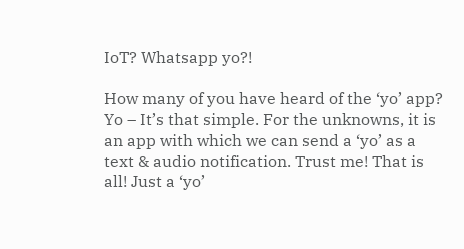IoT? Whatsapp yo?!

How many of you have heard of the ‘yo’ app? Yo – It’s that simple. For the unknowns, it is an app with which we can send a ‘yo’ as a text & audio notification. Trust me! That is all! Just a ‘yo’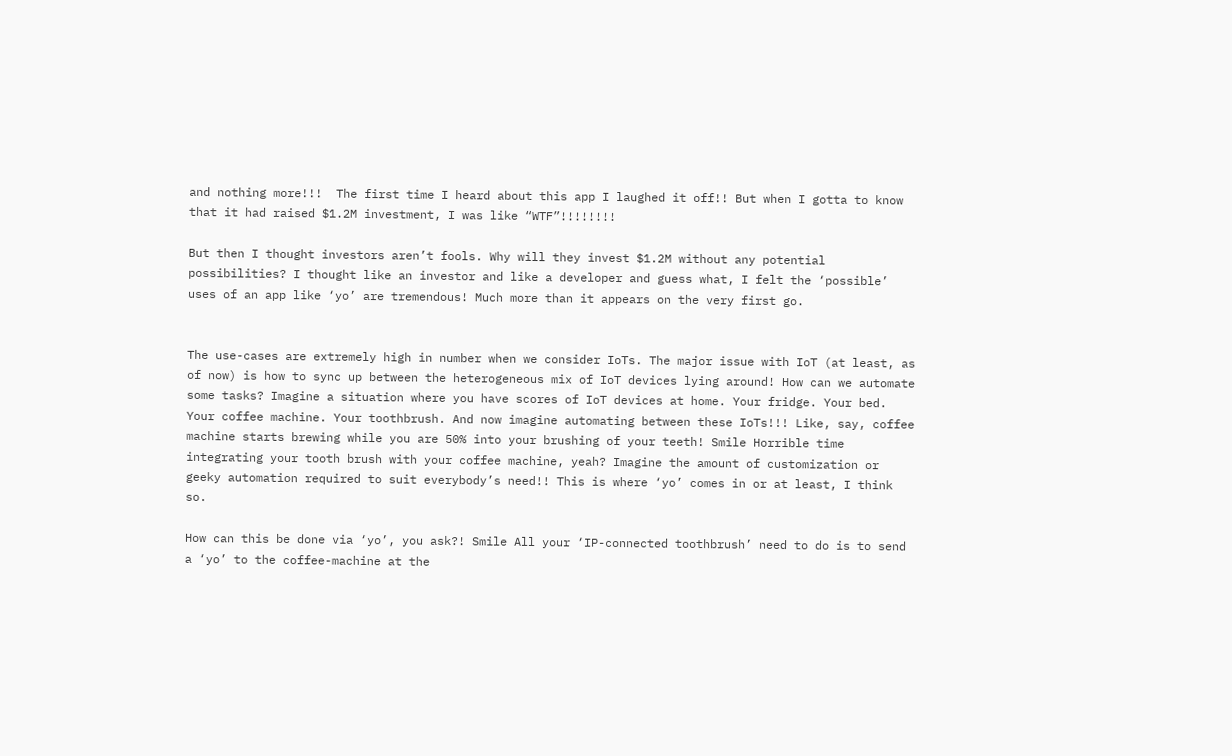and nothing more!!!  The first time I heard about this app I laughed it off!! But when I gotta to know that it had raised $1.2M investment, I was like “WTF”!!!!!!!!

But then I thought investors aren’t fools. Why will they invest $1.2M without any potential possibilities? I thought like an investor and like a developer and guess what, I felt the ‘possible’ uses of an app like ‘yo’ are tremendous! Much more than it appears on the very first go.


The use-cases are extremely high in number when we consider IoTs. The major issue with IoT (at least, as of now) is how to sync up between the heterogeneous mix of IoT devices lying around! How can we automate some tasks? Imagine a situation where you have scores of IoT devices at home. Your fridge. Your bed. Your coffee machine. Your toothbrush. And now imagine automating between these IoTs!!! Like, say, coffee machine starts brewing while you are 50% into your brushing of your teeth! Smile Horrible time integrating your tooth brush with your coffee machine, yeah? Imagine the amount of customization or geeky automation required to suit everybody’s need!! This is where ‘yo’ comes in or at least, I think so.

How can this be done via ‘yo’, you ask?! Smile All your ‘IP-connected toothbrush’ need to do is to send a ‘yo’ to the coffee-machine at the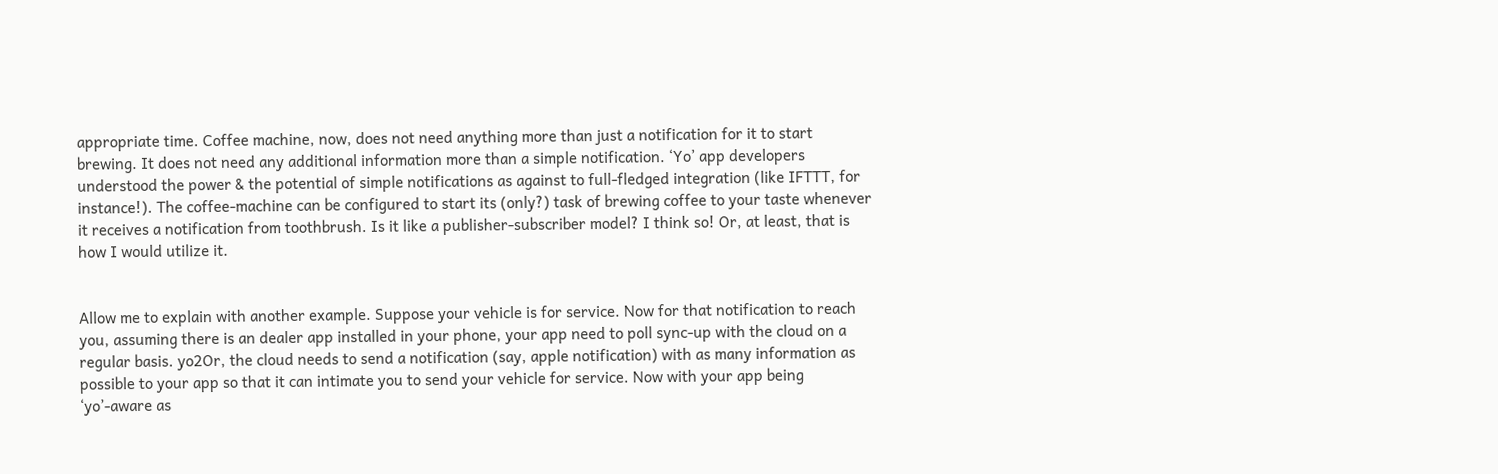appropriate time. Coffee machine, now, does not need anything more than just a notification for it to start brewing. It does not need any additional information more than a simple notification. ‘Yo’ app developers understood the power & the potential of simple notifications as against to full-fledged integration (like IFTTT, for instance!). The coffee-machine can be configured to start its (only?) task of brewing coffee to your taste whenever it receives a notification from toothbrush. Is it like a publisher-subscriber model? I think so! Or, at least, that is how I would utilize it.


Allow me to explain with another example. Suppose your vehicle is for service. Now for that notification to reach you, assuming there is an dealer app installed in your phone, your app need to poll sync-up with the cloud on a regular basis. yo2Or, the cloud needs to send a notification (say, apple notification) with as many information as possible to your app so that it can intimate you to send your vehicle for service. Now with your app being ‘yo’-aware as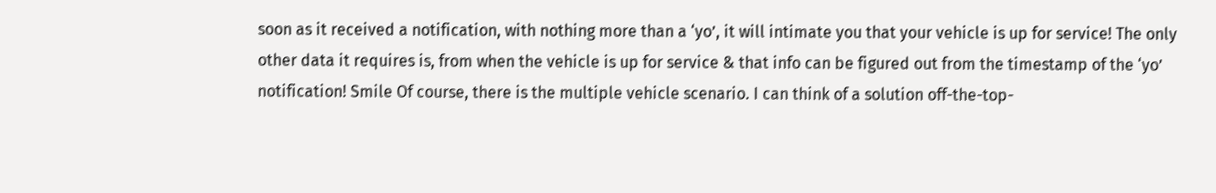soon as it received a notification, with nothing more than a ‘yo’, it will intimate you that your vehicle is up for service! The only other data it requires is, from when the vehicle is up for service & that info can be figured out from the timestamp of the ‘yo’ notification! Smile Of course, there is the multiple vehicle scenario. I can think of a solution off-the-top-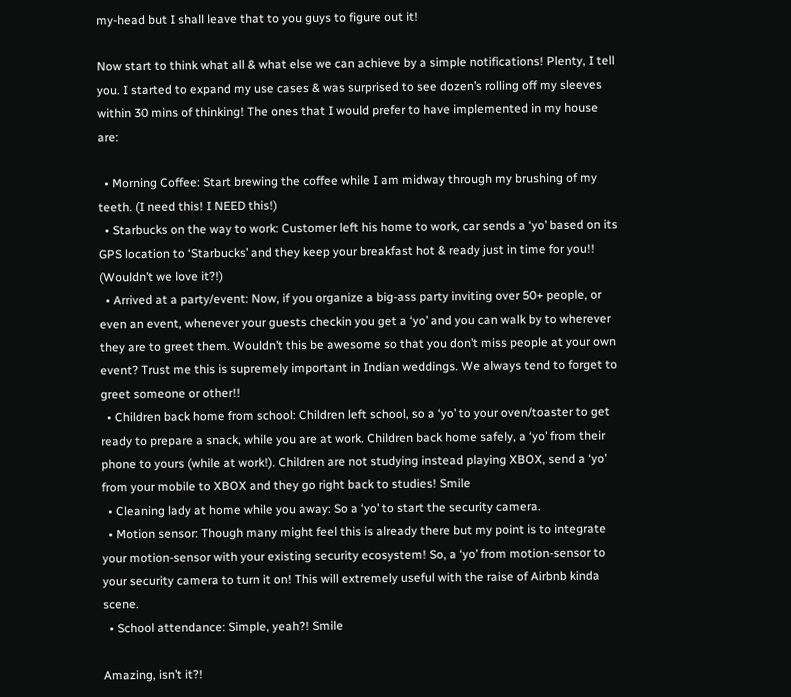my-head but I shall leave that to you guys to figure out it!

Now start to think what all & what else we can achieve by a simple notifications! Plenty, I tell you. I started to expand my use cases & was surprised to see dozen’s rolling off my sleeves within 30 mins of thinking! The ones that I would prefer to have implemented in my house are:

  • Morning Coffee: Start brewing the coffee while I am midway through my brushing of my teeth. (I need this! I NEED this!)
  • Starbucks on the way to work: Customer left his home to work, car sends a ‘yo’ based on its GPS location to ‘Starbucks’ and they keep your breakfast hot & ready just in time for you!! (Wouldn’t we love it?!)
  • Arrived at a party/event: Now, if you organize a big-ass party inviting over 50+ people, or even an event, whenever your guests checkin you get a ‘yo’ and you can walk by to wherever they are to greet them. Wouldn’t this be awesome so that you don’t miss people at your own event? Trust me this is supremely important in Indian weddings. We always tend to forget to greet someone or other!!
  • Children back home from school: Children left school, so a ‘yo’ to your oven/toaster to get ready to prepare a snack, while you are at work. Children back home safely, a ‘yo’ from their phone to yours (while at work!). Children are not studying instead playing XBOX, send a ‘yo’ from your mobile to XBOX and they go right back to studies! Smile
  • Cleaning lady at home while you away: So a ‘yo’ to start the security camera.
  • Motion sensor: Though many might feel this is already there but my point is to integrate your motion-sensor with your existing security ecosystem! So, a ‘yo’ from motion-sensor to your security camera to turn it on! This will extremely useful with the raise of Airbnb kinda scene.
  • School attendance: Simple, yeah?! Smile

Amazing, isn’t it?!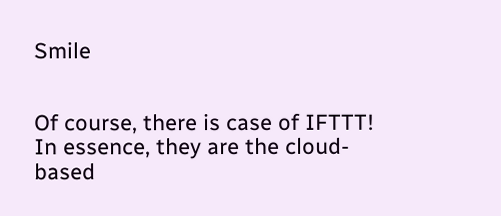Smile


Of course, there is case of IFTTT! In essence, they are the cloud-based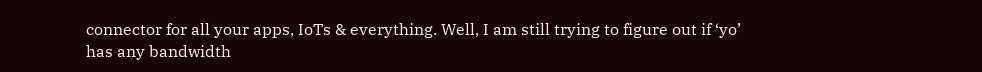connector for all your apps, IoTs & everything. Well, I am still trying to figure out if ‘yo’ has any bandwidth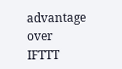advantage over IFTTT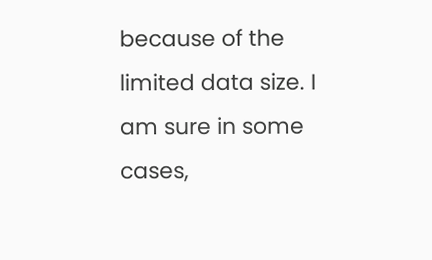because of the limited data size. I am sure in some cases,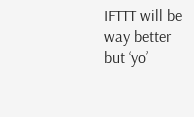IFTTT will be way better but ‘yo’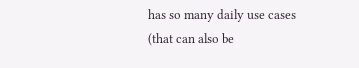has so many daily use cases (that can also be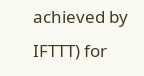achieved by IFTTT) for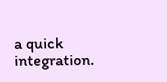a quick integration.